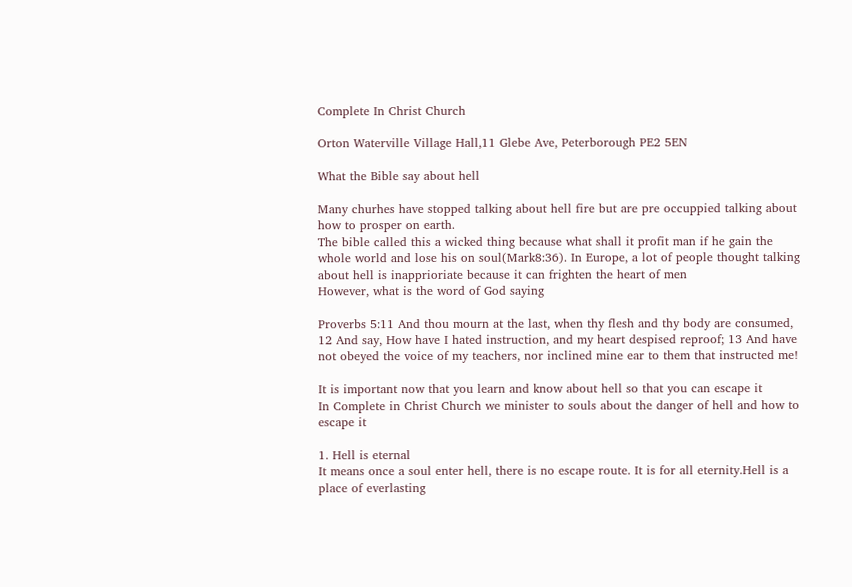Complete In Christ Church

Orton Waterville Village Hall,11 Glebe Ave, Peterborough PE2 5EN

What the Bible say about hell

Many churhes have stopped talking about hell fire but are pre occuppied talking about how to prosper on earth.
The bible called this a wicked thing because what shall it profit man if he gain the whole world and lose his on soul(Mark8:36). In Europe, a lot of people thought talking about hell is inapprioriate because it can frighten the heart of men
However, what is the word of God saying

Proverbs 5:11 And thou mourn at the last, when thy flesh and thy body are consumed, 12 And say, How have I hated instruction, and my heart despised reproof; 13 And have not obeyed the voice of my teachers, nor inclined mine ear to them that instructed me!

It is important now that you learn and know about hell so that you can escape it
In Complete in Christ Church we minister to souls about the danger of hell and how to escape it

1. Hell is eternal
It means once a soul enter hell, there is no escape route. It is for all eternity.Hell is a place of everlasting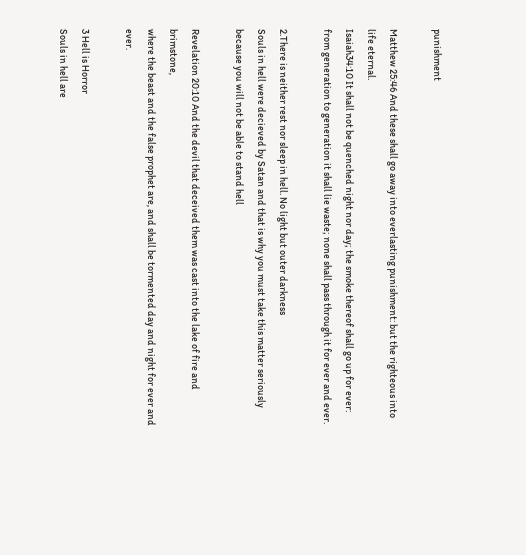punishment

Matthew 25:46 And these shall go away into everlasting punishment: but the righteous into life eternal.
Isaiah34:10 It shall not be quenched night nor day; the smoke thereof shall go up for ever:
from generation to generation it shall lie waste; none shall pass through it for ever and ever.

2.There is neither rest nor sleep in hell. No light but outer darkness
Souls in hell were decieved by Satan and that is why you must take this matter seriously because you will not be able to stand hell

Revelation 20:10 And the devil that deceived them was cast into the lake of fire and brimstone,
where the beast and the false prophet are, and shall be tormented day and night for ever and ever.

3 Hell is Horror
Souls in hell are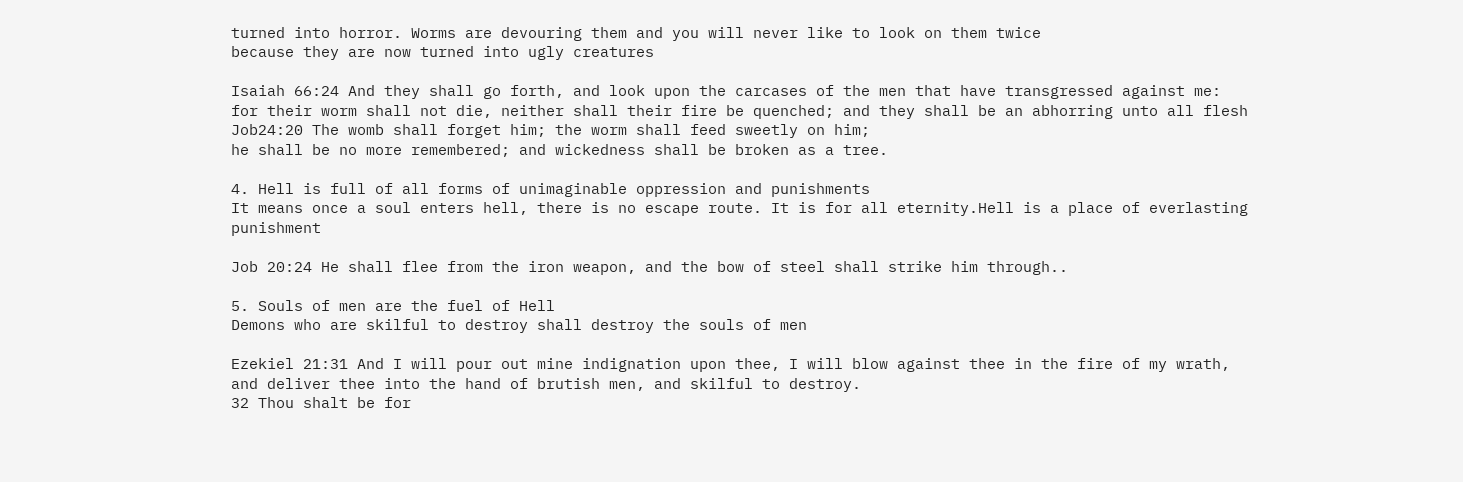turned into horror. Worms are devouring them and you will never like to look on them twice
because they are now turned into ugly creatures

Isaiah 66:24 And they shall go forth, and look upon the carcases of the men that have transgressed against me:
for their worm shall not die, neither shall their fire be quenched; and they shall be an abhorring unto all flesh
Job24:20 The womb shall forget him; the worm shall feed sweetly on him;
he shall be no more remembered; and wickedness shall be broken as a tree.

4. Hell is full of all forms of unimaginable oppression and punishments
It means once a soul enters hell, there is no escape route. It is for all eternity.Hell is a place of everlasting punishment

Job 20:24 He shall flee from the iron weapon, and the bow of steel shall strike him through..

5. Souls of men are the fuel of Hell
Demons who are skilful to destroy shall destroy the souls of men

Ezekiel 21:31 And I will pour out mine indignation upon thee, I will blow against thee in the fire of my wrath,
and deliver thee into the hand of brutish men, and skilful to destroy.
32 Thou shalt be for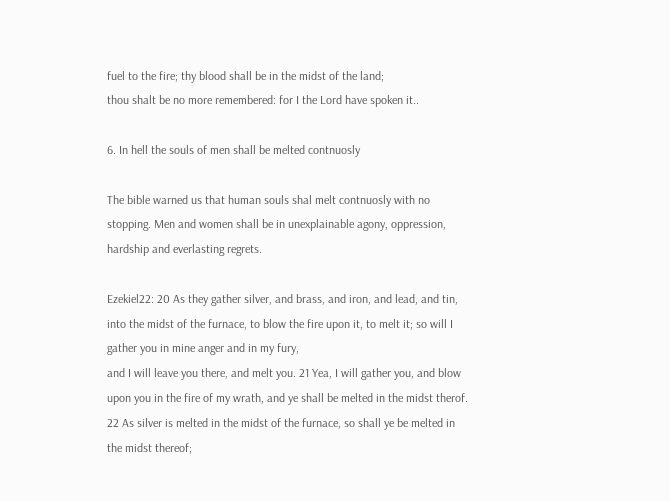fuel to the fire; thy blood shall be in the midst of the land;
thou shalt be no more remembered: for I the Lord have spoken it..

6. In hell the souls of men shall be melted contnuosly

The bible warned us that human souls shal melt contnuosly with no stopping. Men and women shall be in unexplainable agony, oppression, hardship and everlasting regrets.

Ezekiel22: 20 As they gather silver, and brass, and iron, and lead, and tin,
into the midst of the furnace, to blow the fire upon it, to melt it; so will I gather you in mine anger and in my fury,
and I will leave you there, and melt you. 21 Yea, I will gather you, and blow upon you in the fire of my wrath, and ye shall be melted in the midst therof.
22 As silver is melted in the midst of the furnace, so shall ye be melted in the midst thereof;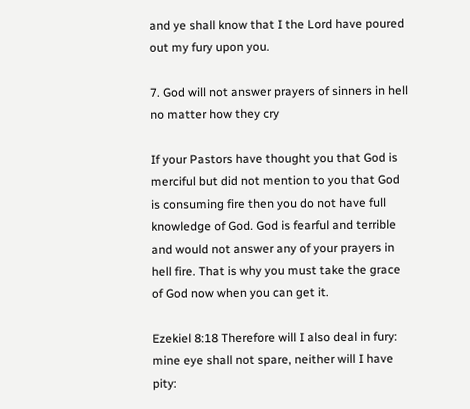and ye shall know that I the Lord have poured out my fury upon you.

7. God will not answer prayers of sinners in hell no matter how they cry

If your Pastors have thought you that God is merciful but did not mention to you that God is consuming fire then you do not have full knowledge of God. God is fearful and terrible and would not answer any of your prayers in hell fire. That is why you must take the grace of God now when you can get it.

Ezekiel 8:18 Therefore will I also deal in fury: mine eye shall not spare, neither will I have pity: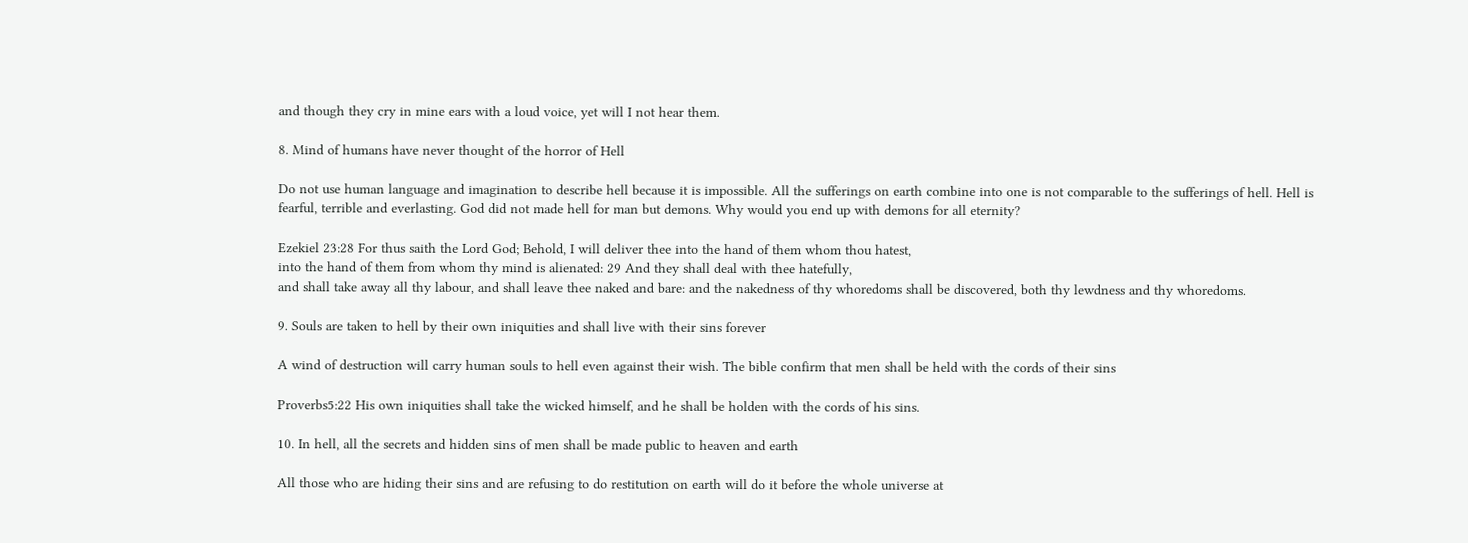and though they cry in mine ears with a loud voice, yet will I not hear them.

8. Mind of humans have never thought of the horror of Hell

Do not use human language and imagination to describe hell because it is impossible. All the sufferings on earth combine into one is not comparable to the sufferings of hell. Hell is fearful, terrible and everlasting. God did not made hell for man but demons. Why would you end up with demons for all eternity?

Ezekiel 23:28 For thus saith the Lord God; Behold, I will deliver thee into the hand of them whom thou hatest,
into the hand of them from whom thy mind is alienated: 29 And they shall deal with thee hatefully,
and shall take away all thy labour, and shall leave thee naked and bare: and the nakedness of thy whoredoms shall be discovered, both thy lewdness and thy whoredoms.

9. Souls are taken to hell by their own iniquities and shall live with their sins forever

A wind of destruction will carry human souls to hell even against their wish. The bible confirm that men shall be held with the cords of their sins

Proverbs5:22 His own iniquities shall take the wicked himself, and he shall be holden with the cords of his sins.

10. In hell, all the secrets and hidden sins of men shall be made public to heaven and earth

All those who are hiding their sins and are refusing to do restitution on earth will do it before the whole universe at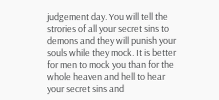judgement day. You will tell the strories of all your secret sins to demons and they will punish your souls while they mock. It is better for men to mock you than for the whole heaven and hell to hear your secret sins and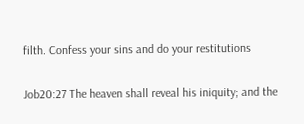filth. Confess your sins and do your restitutions

Job20:27 The heaven shall reveal his iniquity; and the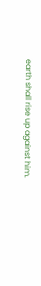earth shall rise up against him.